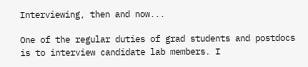Interviewing, then and now...

One of the regular duties of grad students and postdocs is to interview candidate lab members. I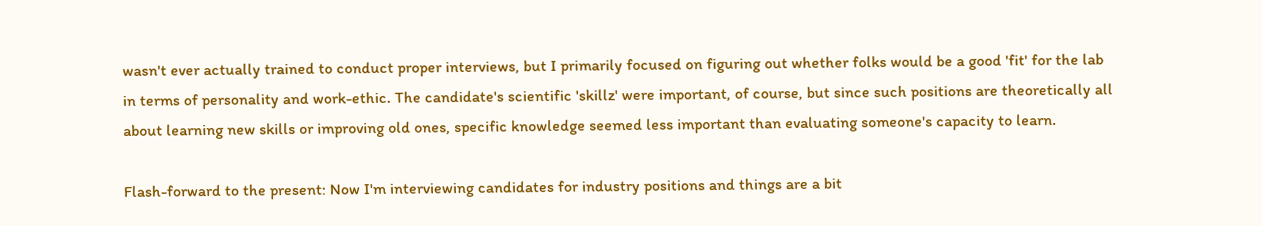wasn't ever actually trained to conduct proper interviews, but I primarily focused on figuring out whether folks would be a good 'fit' for the lab in terms of personality and work-ethic. The candidate's scientific 'skillz' were important, of course, but since such positions are theoretically all about learning new skills or improving old ones, specific knowledge seemed less important than evaluating someone's capacity to learn.

Flash-forward to the present: Now I'm interviewing candidates for industry positions and things are a bit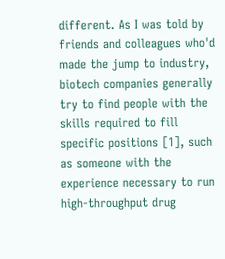different. As I was told by friends and colleagues who'd made the jump to industry, biotech companies generally try to find people with the skills required to fill specific positions [1], such as someone with the experience necessary to run high-throughput drug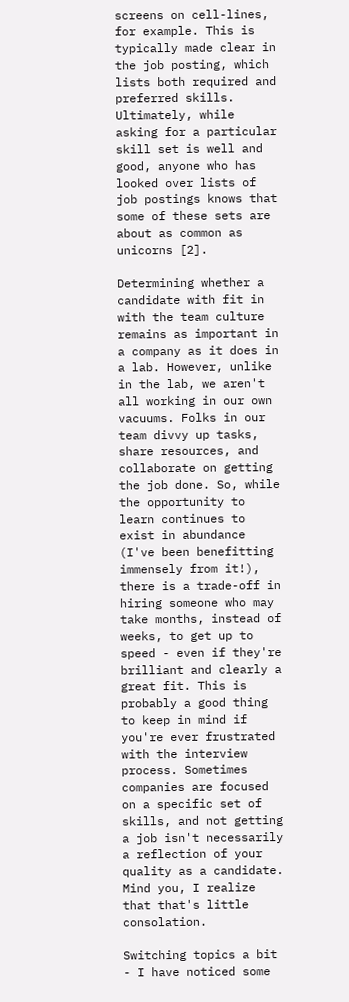screens on cell-lines, for example. This is typically made clear in the job posting, which lists both required and preferred skills. Ultimately, while asking for a particular skill set is well and good, anyone who has looked over lists of job postings knows that some of these sets are about as common as unicorns [2].

Determining whether a candidate with fit in with the team culture remains as important in a company as it does in a lab. However, unlike in the lab, we aren't all working in our own vacuums. Folks in our team divvy up tasks, share resources, and collaborate on getting the job done. So, while the opportunity to learn continues to exist in abundance (I've been benefitting immensely from it!), there is a trade-off in hiring someone who may take months, instead of weeks, to get up to speed - even if they're brilliant and clearly a great fit. This is probably a good thing to keep in mind if you're ever frustrated with the interview process. Sometimes companies are focused on a specific set of skills, and not getting a job isn't necessarily a reflection of your quality as a candidate. Mind you, I realize that that's little consolation.

Switching topics a bit - I have noticed some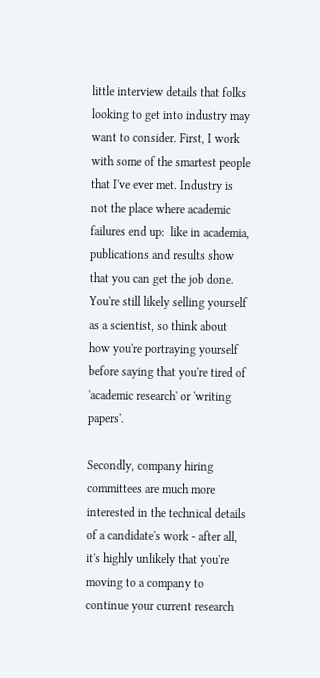little interview details that folks looking to get into industry may want to consider. First, I work with some of the smartest people that I've ever met. Industry is not the place where academic failures end up:  like in academia, publications and results show that you can get the job done. You're still likely selling yourself as a scientist, so think about how you're portraying yourself before saying that you're tired of 'academic research' or 'writing papers'.

Secondly, company hiring committees are much more interested in the technical details of a candidate's work - after all, it's highly unlikely that you're moving to a company to continue your current research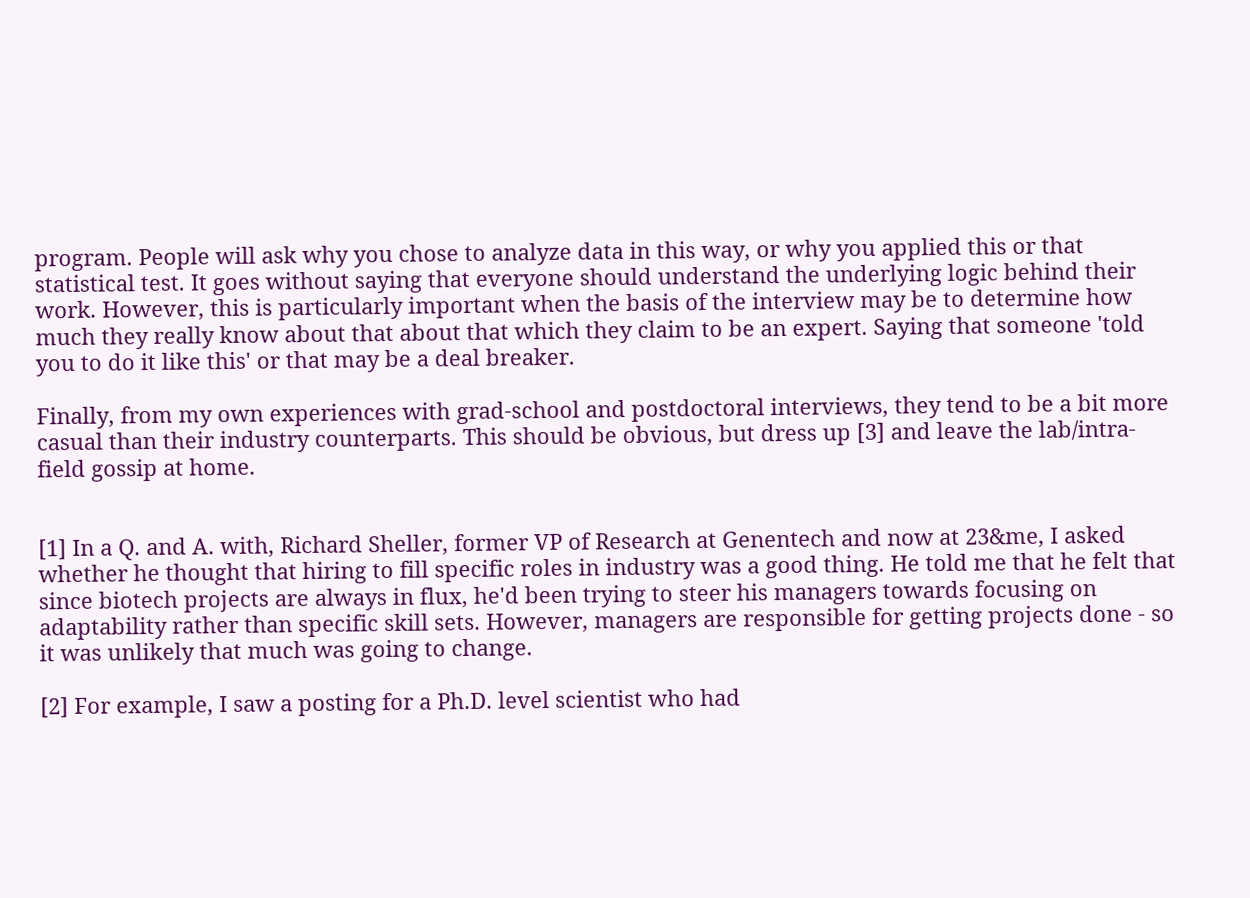program. People will ask why you chose to analyze data in this way, or why you applied this or that statistical test. It goes without saying that everyone should understand the underlying logic behind their work. However, this is particularly important when the basis of the interview may be to determine how much they really know about that about that which they claim to be an expert. Saying that someone 'told you to do it like this' or that may be a deal breaker.

Finally, from my own experiences with grad-school and postdoctoral interviews, they tend to be a bit more casual than their industry counterparts. This should be obvious, but dress up [3] and leave the lab/intra-field gossip at home.


[1] In a Q. and A. with, Richard Sheller, former VP of Research at Genentech and now at 23&me, I asked whether he thought that hiring to fill specific roles in industry was a good thing. He told me that he felt that since biotech projects are always in flux, he'd been trying to steer his managers towards focusing on adaptability rather than specific skill sets. However, managers are responsible for getting projects done - so it was unlikely that much was going to change.

[2] For example, I saw a posting for a Ph.D. level scientist who had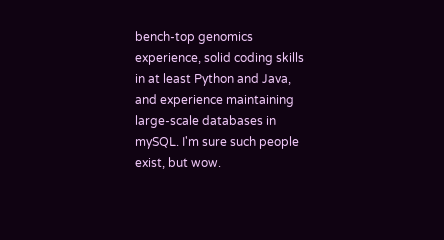bench-top genomics experience, solid coding skills in at least Python and Java, and experience maintaining large-scale databases in mySQL. I'm sure such people exist, but wow.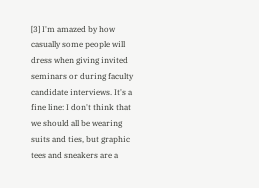[3] I'm amazed by how casually some people will dress when giving invited seminars or during faculty candidate interviews. It's a fine line: I don't think that we should all be wearing suits and ties, but graphic tees and sneakers are a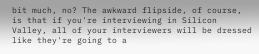bit much, no? The awkward flipside, of course, is that if you're interviewing in Silicon Valley, all of your interviewers will be dressed like they're going to a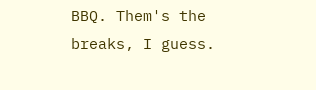BBQ. Them's the breaks, I guess.